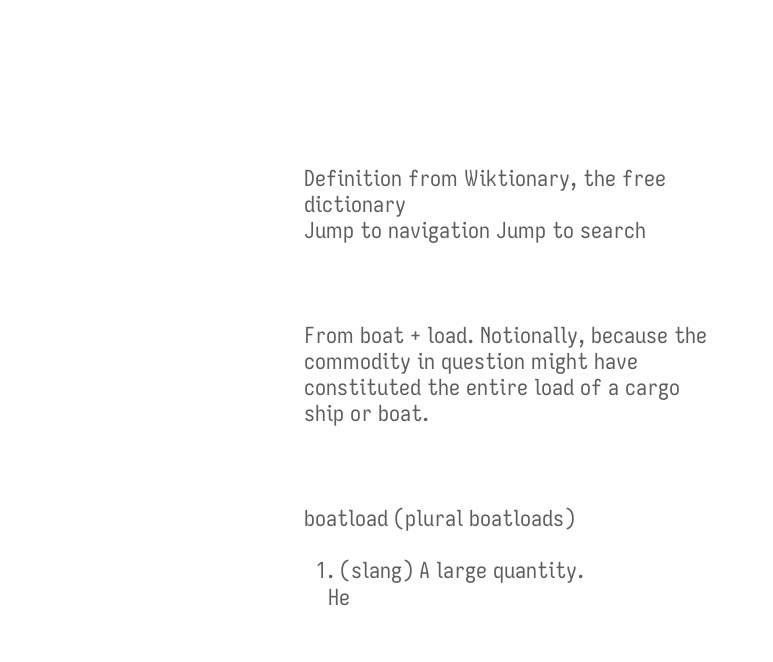Definition from Wiktionary, the free dictionary
Jump to navigation Jump to search



From boat + load. Notionally, because the commodity in question might have constituted the entire load of a cargo ship or boat.



boatload (plural boatloads)

  1. (slang) A large quantity.
    He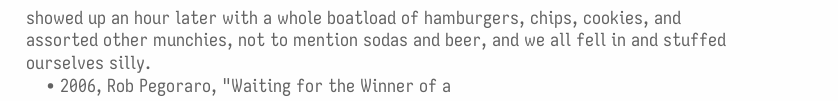showed up an hour later with a whole boatload of hamburgers, chips, cookies, and assorted other munchies, not to mention sodas and beer, and we all fell in and stuffed ourselves silly.
    • 2006, Rob Pegoraro, "Waiting for the Winner of a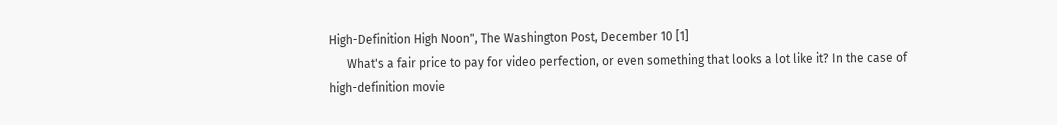High-Definition High Noon", The Washington Post, December 10 [1]
      What's a fair price to pay for video perfection, or even something that looks a lot like it? In the case of high-definition movie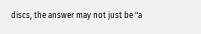discs, the answer may not just be "a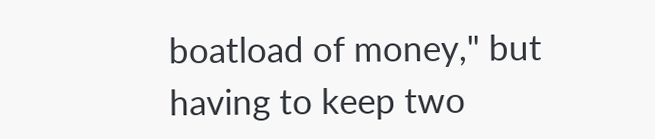boatload of money," but having to keep two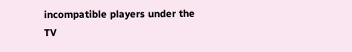incompatible players under the TV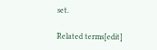set.

Related terms[edit]